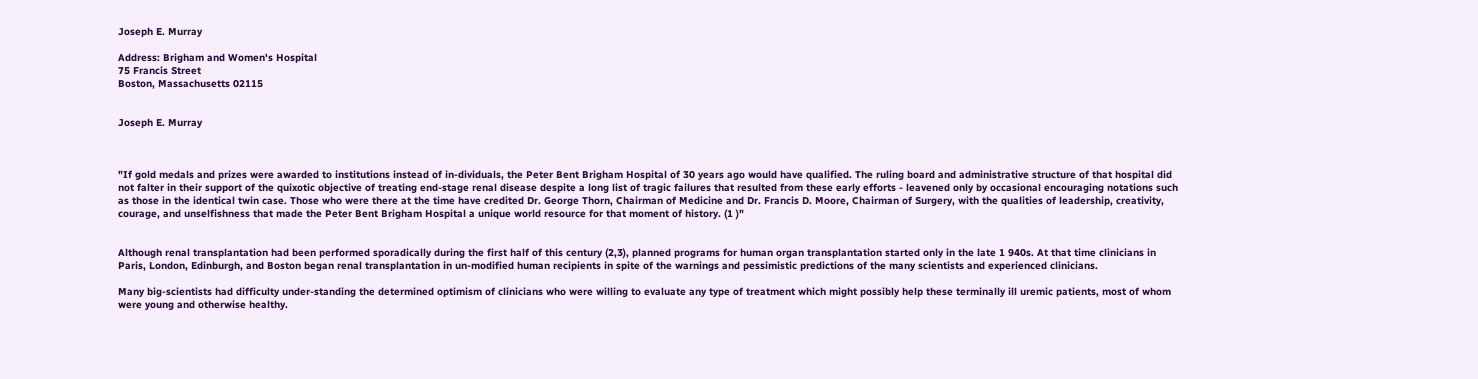Joseph E. Murray

Address: Brigham and Women's Hospital
75 Francis Street
Boston, Massachusetts 02115


Joseph E. Murray



"If gold medals and prizes were awarded to institutions instead of in-dividuals, the Peter Bent Brigham Hospital of 30 years ago would have qualified. The ruling board and administrative structure of that hospital did not falter in their support of the quixotic objective of treating end-stage renal disease despite a long list of tragic failures that resulted from these early efforts - leavened only by occasional encouraging notations such as those in the identical twin case. Those who were there at the time have credited Dr. George Thorn, Chairman of Medicine and Dr. Francis D. Moore, Chairman of Surgery, with the qualities of leadership, creativity, courage, and unselfishness that made the Peter Bent Brigham Hospital a unique world resource for that moment of history. (1 )"


Although renal transplantation had been performed sporadically during the first half of this century (2,3), planned programs for human organ transplantation started only in the late 1 940s. At that time clinicians in Paris, London, Edinburgh, and Boston began renal transplantation in un-modified human recipients in spite of the warnings and pessimistic predictions of the many scientists and experienced clinicians.

Many big-scientists had difficulty under-standing the determined optimism of clinicians who were willing to evaluate any type of treatment which might possibly help these terminally ill uremic patients, most of whom were young and otherwise healthy.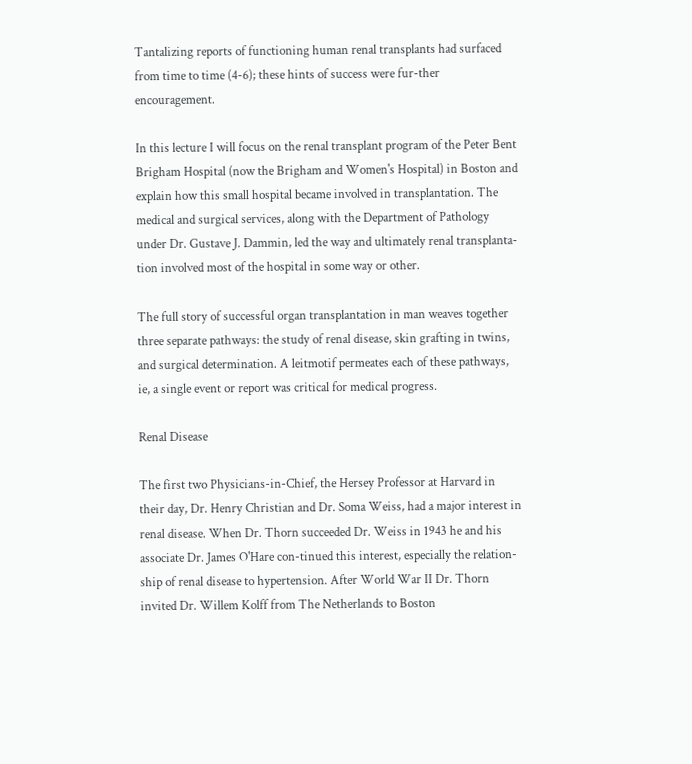Tantalizing reports of functioning human renal transplants had surfaced from time to time (4-6); these hints of success were fur-ther encouragement.

In this lecture I will focus on the renal transplant program of the Peter Bent Brigham Hospital (now the Brigham and Women's Hospital) in Boston and explain how this small hospital became involved in transplantation. The medical and surgical services, along with the Department of Pathology under Dr. Gustave J. Dammin, led the way and ultimately renal transplanta-tion involved most of the hospital in some way or other.

The full story of successful organ transplantation in man weaves together three separate pathways: the study of renal disease, skin grafting in twins, and surgical determination. A leitmotif permeates each of these pathways, ie, a single event or report was critical for medical progress.

Renal Disease

The first two Physicians-in-Chief, the Hersey Professor at Harvard in their day, Dr. Henry Christian and Dr. Soma Weiss, had a major interest in renal disease. When Dr. Thorn succeeded Dr. Weiss in 1943 he and his associate Dr. James O'Hare con-tinued this interest, especially the relation-ship of renal disease to hypertension. After World War II Dr. Thorn invited Dr. Willem Kolff from The Netherlands to Boston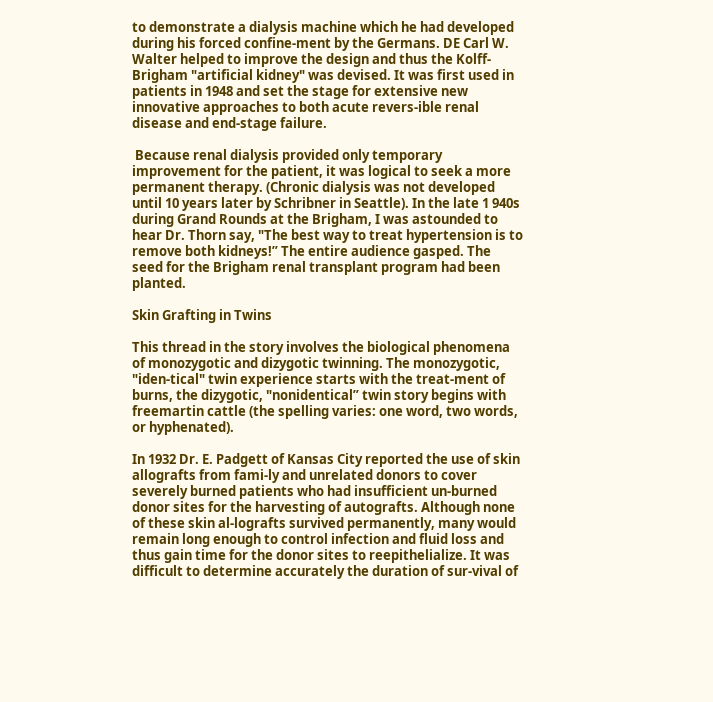to demonstrate a dialysis machine which he had developed during his forced confine-ment by the Germans. DE Carl W. Walter helped to improve the design and thus the Kolff-Brigham "artificial kidney" was devised. It was first used in patients in 1948 and set the stage for extensive new innovative approaches to both acute revers-ible renal disease and end-stage failure.

 Because renal dialysis provided only temporary improvement for the patient, it was logical to seek a more permanent therapy. (Chronic dialysis was not developed until 10 years later by Schribner in Seattle). In the late 1 940s during Grand Rounds at the Brigham, I was astounded to hear Dr. Thorn say, "The best way to treat hypertension is to remove both kidneys!” The entire audience gasped. The seed for the Brigham renal transplant program had been planted.

Skin Grafting in Twins

This thread in the story involves the biological phenomena of monozygotic and dizygotic twinning. The monozygotic, "iden-tical" twin experience starts with the treat-ment of burns, the dizygotic, "nonidentical” twin story begins with freemartin cattle (the spelling varies: one word, two words, or hyphenated).

In 1932 Dr. E. Padgett of Kansas City reported the use of skin allografts from fami-ly and unrelated donors to cover severely burned patients who had insufficient un-burned donor sites for the harvesting of autografts. Although none of these skin al-lografts survived permanently, many would remain long enough to control infection and fluid loss and thus gain time for the donor sites to reepithelialize. It was difficult to determine accurately the duration of sur-vival of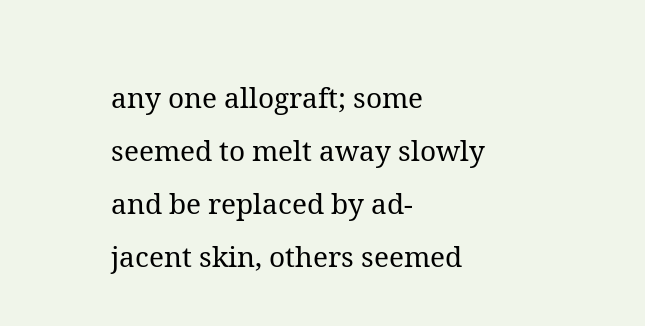any one allograft; some seemed to melt away slowly and be replaced by ad-jacent skin, others seemed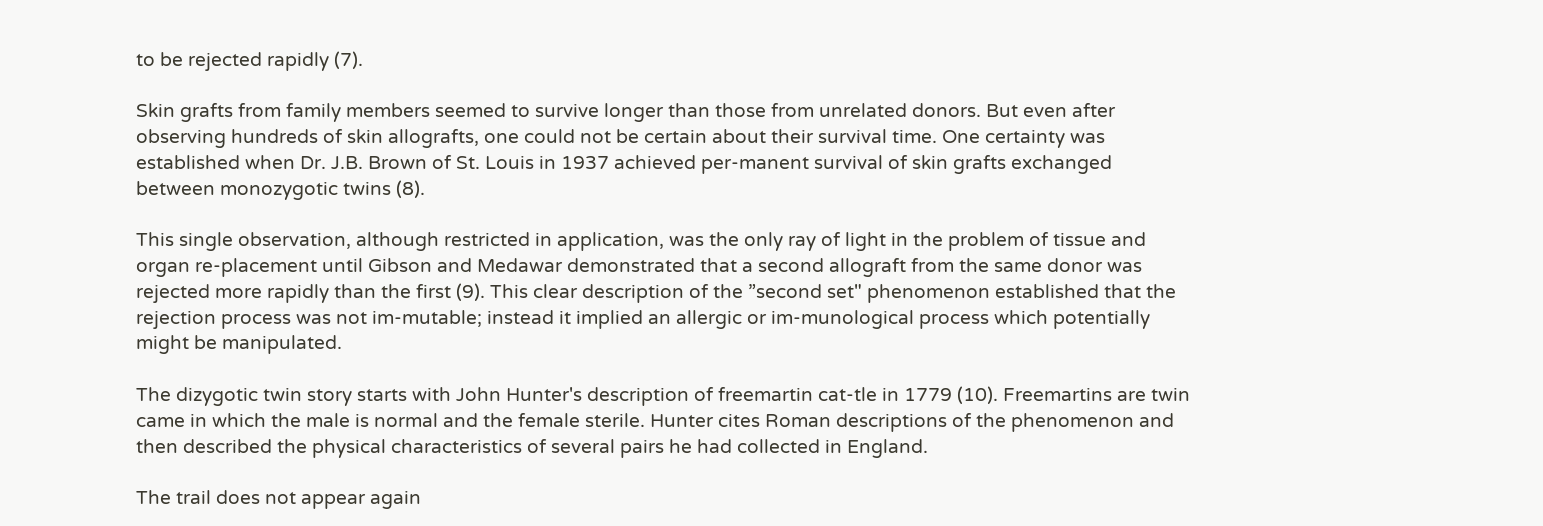to be rejected rapidly (7).

Skin grafts from family members seemed to survive longer than those from unrelated donors. But even after observing hundreds of skin allografts, one could not be certain about their survival time. One certainty was established when Dr. J.B. Brown of St. Louis in 1937 achieved per-manent survival of skin grafts exchanged between monozygotic twins (8).

This single observation, although restricted in application, was the only ray of light in the problem of tissue and organ re-placement until Gibson and Medawar demonstrated that a second allograft from the same donor was rejected more rapidly than the first (9). This clear description of the ”second set" phenomenon established that the rejection process was not im-mutable; instead it implied an allergic or im-munological process which potentially might be manipulated.

The dizygotic twin story starts with John Hunter's description of freemartin cat-tle in 1779 (10). Freemartins are twin came in which the male is normal and the female sterile. Hunter cites Roman descriptions of the phenomenon and then described the physical characteristics of several pairs he had collected in England.

The trail does not appear again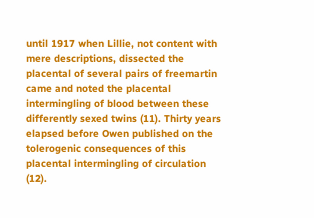until 1917 when Lillie, not content with mere descriptions, dissected the placental of several pairs of freemartin came and noted the placental intermingling of blood between these differently sexed twins (11). Thirty years elapsed before Owen published on the tolerogenic consequences of this placental intermingling of circulation (12).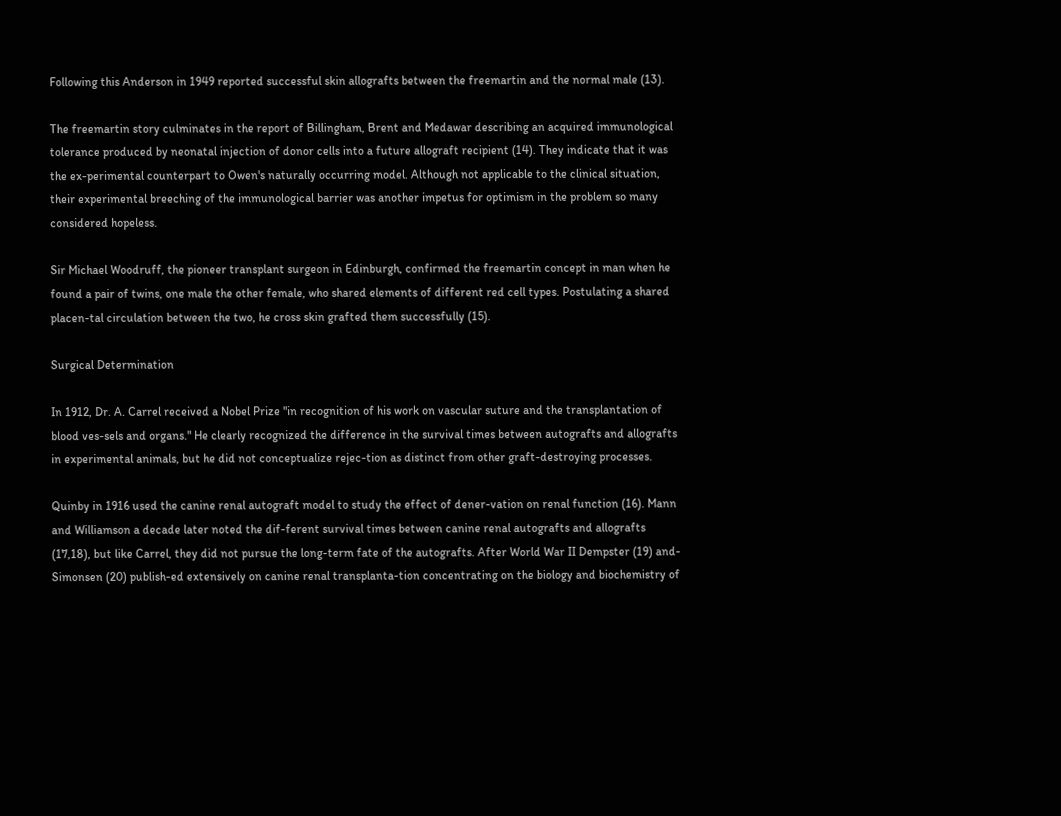Following this Anderson in 1949 reported successful skin allografts between the freemartin and the normal male (13).

The freemartin story culminates in the report of Billingham, Brent and Medawar describing an acquired immunological tolerance produced by neonatal injection of donor cells into a future allograft recipient (14). They indicate that it was the ex-perimental counterpart to Owen's naturally occurring model. Although not applicable to the clinical situation, their experimental breeching of the immunological barrier was another impetus for optimism in the problem so many considered hopeless.

Sir Michael Woodruff, the pioneer transplant surgeon in Edinburgh, confirmed the freemartin concept in man when he found a pair of twins, one male the other female, who shared elements of different red cell types. Postulating a shared placen-tal circulation between the two, he cross skin grafted them successfully (15).

Surgical Determination

In 1912, Dr. A. Carrel received a Nobel Prize "in recognition of his work on vascular suture and the transplantation of blood ves-sels and organs." He clearly recognized the difference in the survival times between autografts and allografts in experimental animals, but he did not conceptualize rejec-tion as distinct from other graft-destroying processes.

Quinby in 1916 used the canine renal autograft model to study the effect of dener-vation on renal function (16). Mann and Williamson a decade later noted the dif-ferent survival times between canine renal autografts and allografts (17,18), but like Carrel, they did not pursue the long-term fate of the autografts. After World War II Dempster (19) and-Simonsen (20) publish-ed extensively on canine renal transplanta-tion concentrating on the biology and biochemistry of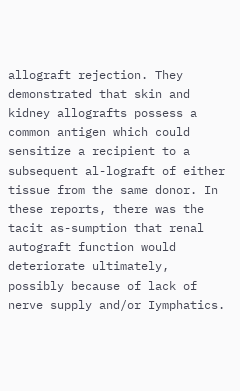allograft rejection. They demonstrated that skin and kidney allografts possess a common antigen which could sensitize a recipient to a subsequent al-lograft of either tissue from the same donor. In these reports, there was the tacit as-sumption that renal autograft function would deteriorate ultimately, possibly because of lack of nerve supply and/or Iymphatics.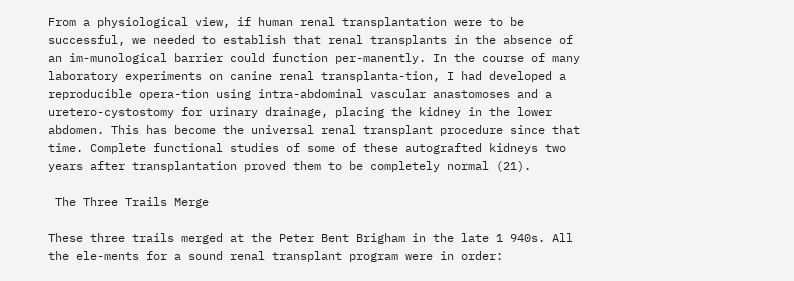From a physiological view, if human renal transplantation were to be successful, we needed to establish that renal transplants in the absence of an im-munological barrier could function per-manently. In the course of many laboratory experiments on canine renal transplanta-tion, I had developed a reproducible opera-tion using intra-abdominal vascular anastomoses and a uretero-cystostomy for urinary drainage, placing the kidney in the lower abdomen. This has become the universal renal transplant procedure since that time. Complete functional studies of some of these autografted kidneys two years after transplantation proved them to be completely normal (21).

 The Three Trails Merge

These three trails merged at the Peter Bent Brigham in the late 1 940s. All the ele-ments for a sound renal transplant program were in order: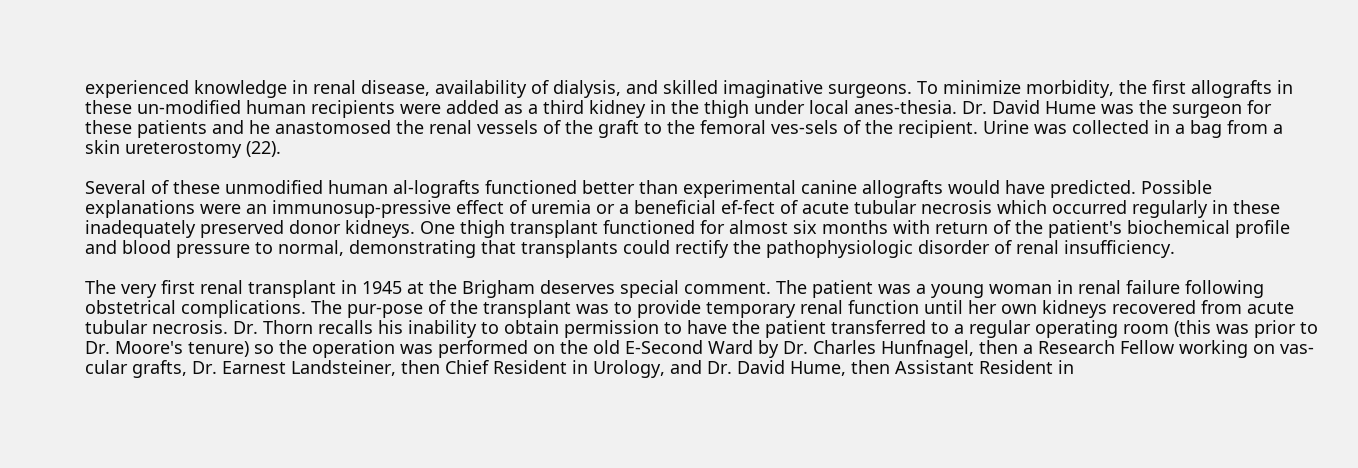experienced knowledge in renal disease, availability of dialysis, and skilled imaginative surgeons. To minimize morbidity, the first allografts in these un-modified human recipients were added as a third kidney in the thigh under local anes-thesia. Dr. David Hume was the surgeon for these patients and he anastomosed the renal vessels of the graft to the femoral ves-sels of the recipient. Urine was collected in a bag from a skin ureterostomy (22).

Several of these unmodified human al-lografts functioned better than experimental canine allografts would have predicted. Possible explanations were an immunosup-pressive effect of uremia or a beneficial ef-fect of acute tubular necrosis which occurred regularly in these inadequately preserved donor kidneys. One thigh transplant functioned for almost six months with return of the patient's biochemical profile and blood pressure to normal, demonstrating that transplants could rectify the pathophysiologic disorder of renal insufficiency.

The very first renal transplant in 1945 at the Brigham deserves special comment. The patient was a young woman in renal failure following obstetrical complications. The pur-pose of the transplant was to provide temporary renal function until her own kidneys recovered from acute tubular necrosis. Dr. Thorn recalls his inability to obtain permission to have the patient transferred to a regular operating room (this was prior to Dr. Moore's tenure) so the operation was performed on the old E-Second Ward by Dr. Charles Hunfnagel, then a Research Fellow working on vas-cular grafts, Dr. Earnest Landsteiner, then Chief Resident in Urology, and Dr. David Hume, then Assistant Resident in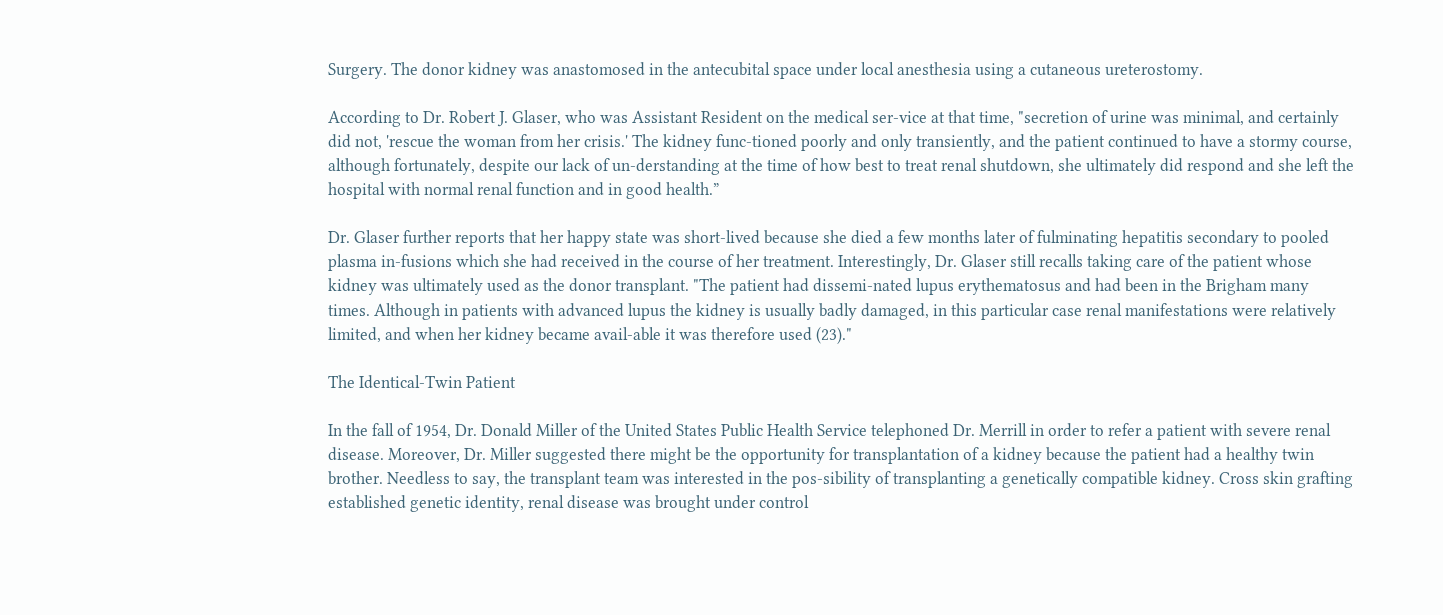Surgery. The donor kidney was anastomosed in the antecubital space under local anesthesia using a cutaneous ureterostomy.

According to Dr. Robert J. Glaser, who was Assistant Resident on the medical ser-vice at that time, "secretion of urine was minimal, and certainly did not, 'rescue the woman from her crisis.' The kidney func-tioned poorly and only transiently, and the patient continued to have a stormy course, although fortunately, despite our lack of un-derstanding at the time of how best to treat renal shutdown, she ultimately did respond and she left the hospital with normal renal function and in good health.”

Dr. Glaser further reports that her happy state was short-lived because she died a few months later of fulminating hepatitis secondary to pooled plasma in-fusions which she had received in the course of her treatment. Interestingly, Dr. Glaser still recalls taking care of the patient whose kidney was ultimately used as the donor transplant. "The patient had dissemi-nated lupus erythematosus and had been in the Brigham many times. Although in patients with advanced lupus the kidney is usually badly damaged, in this particular case renal manifestations were relatively limited, and when her kidney became avail-able it was therefore used (23)."

The Identical-Twin Patient

In the fall of 1954, Dr. Donald Miller of the United States Public Health Service telephoned Dr. Merrill in order to refer a patient with severe renal disease. Moreover, Dr. Miller suggested there might be the opportunity for transplantation of a kidney because the patient had a healthy twin brother. Needless to say, the transplant team was interested in the pos-sibility of transplanting a genetically compatible kidney. Cross skin grafting established genetic identity, renal disease was brought under control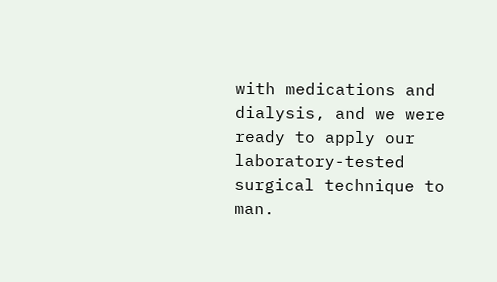with medications and dialysis, and we were ready to apply our laboratory-tested surgical technique to man.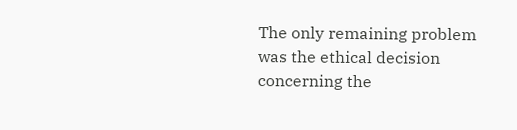The only remaining problem was the ethical decision concerning the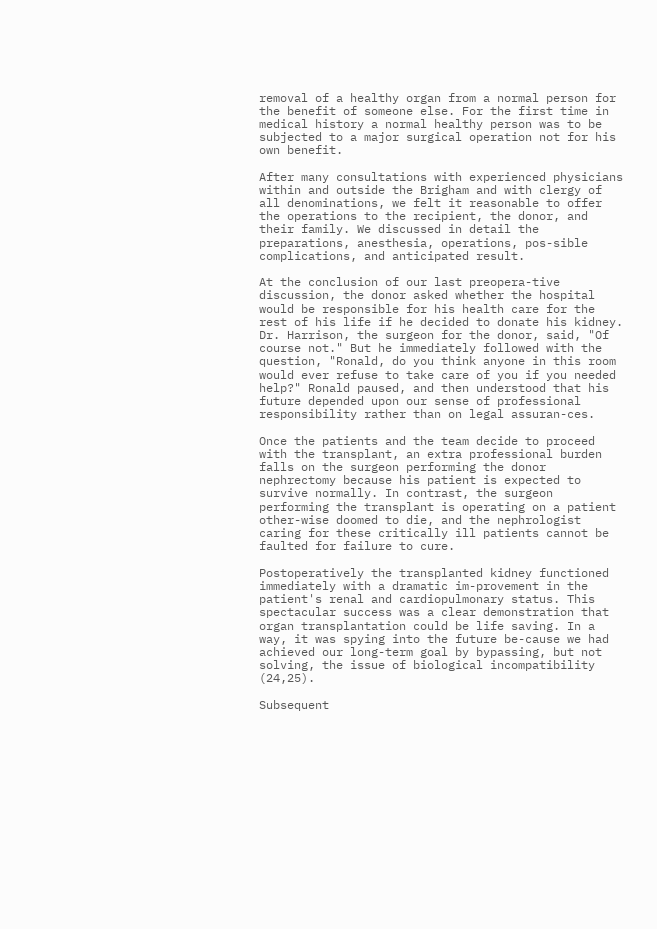removal of a healthy organ from a normal person for the benefit of someone else. For the first time in medical history a normal healthy person was to be subjected to a major surgical operation not for his own benefit.

After many consultations with experienced physicians within and outside the Brigham and with clergy of all denominations, we felt it reasonable to offer the operations to the recipient, the donor, and their family. We discussed in detail the preparations, anesthesia, operations, pos-sible complications, and anticipated result.

At the conclusion of our last preopera-tive discussion, the donor asked whether the hospital would be responsible for his health care for the rest of his life if he decided to donate his kidney. Dr. Harrison, the surgeon for the donor, said, "Of course not." But he immediately followed with the question, "Ronald, do you think anyone in this room would ever refuse to take care of you if you needed help?" Ronald paused, and then understood that his future depended upon our sense of professional responsibility rather than on legal assuran-ces.

Once the patients and the team decide to proceed with the transplant, an extra professional burden falls on the surgeon performing the donor nephrectomy because his patient is expected to survive normally. In contrast, the surgeon performing the transplant is operating on a patient other-wise doomed to die, and the nephrologist caring for these critically ill patients cannot be faulted for failure to cure.

Postoperatively the transplanted kidney functioned immediately with a dramatic im-provement in the patient's renal and cardiopulmonary status. This spectacular success was a clear demonstration that organ transplantation could be life saving. In a way, it was spying into the future be-cause we had achieved our long-term goal by bypassing, but not solving, the issue of biological incompatibility (24,25).

Subsequent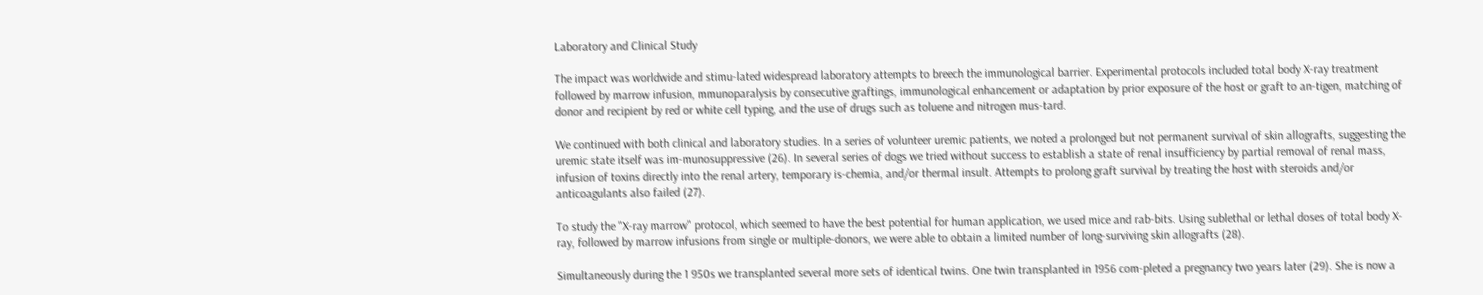Laboratory and Clinical Study

The impact was worldwide and stimu-lated widespread laboratory attempts to breech the immunological barrier. Experimental protocols included total body X-ray treatment followed by marrow infusion, mmunoparalysis by consecutive graftings, immunological enhancement or adaptation by prior exposure of the host or graft to an-tigen, matching of donor and recipient by red or white cell typing, and the use of drugs such as toluene and nitrogen mus-tard.

We continued with both clinical and laboratory studies. In a series of volunteer uremic patients, we noted a prolonged but not permanent survival of skin allografts, suggesting the uremic state itself was im-munosuppressive (26). In several series of dogs we tried without success to establish a state of renal insufficiency by partial removal of renal mass, infusion of toxins directly into the renal artery, temporary is-chemia, and/or thermal insult. Attempts to prolong graft survival by treating the host with steroids and/or anticoagulants also failed (27).

To study the "X-ray marrow" protocol, which seemed to have the best potential for human application, we used mice and rab-bits. Using sublethal or lethal doses of total body X-ray, followed by marrow infusions from single or multiple-donors, we were able to obtain a limited number of long-surviving skin allografts (28).

Simultaneously during the 1 950s we transplanted several more sets of identical twins. One twin transplanted in 1956 com-pleted a pregnancy two years later (29). She is now a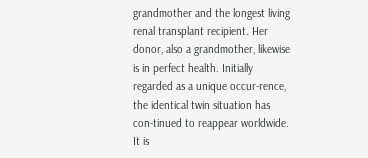grandmother and the longest living renal transplant recipient. Her donor, also a grandmother, likewise is in perfect health. Initially regarded as a unique occur-rence, the identical twin situation has con-tinued to reappear worldwide. It is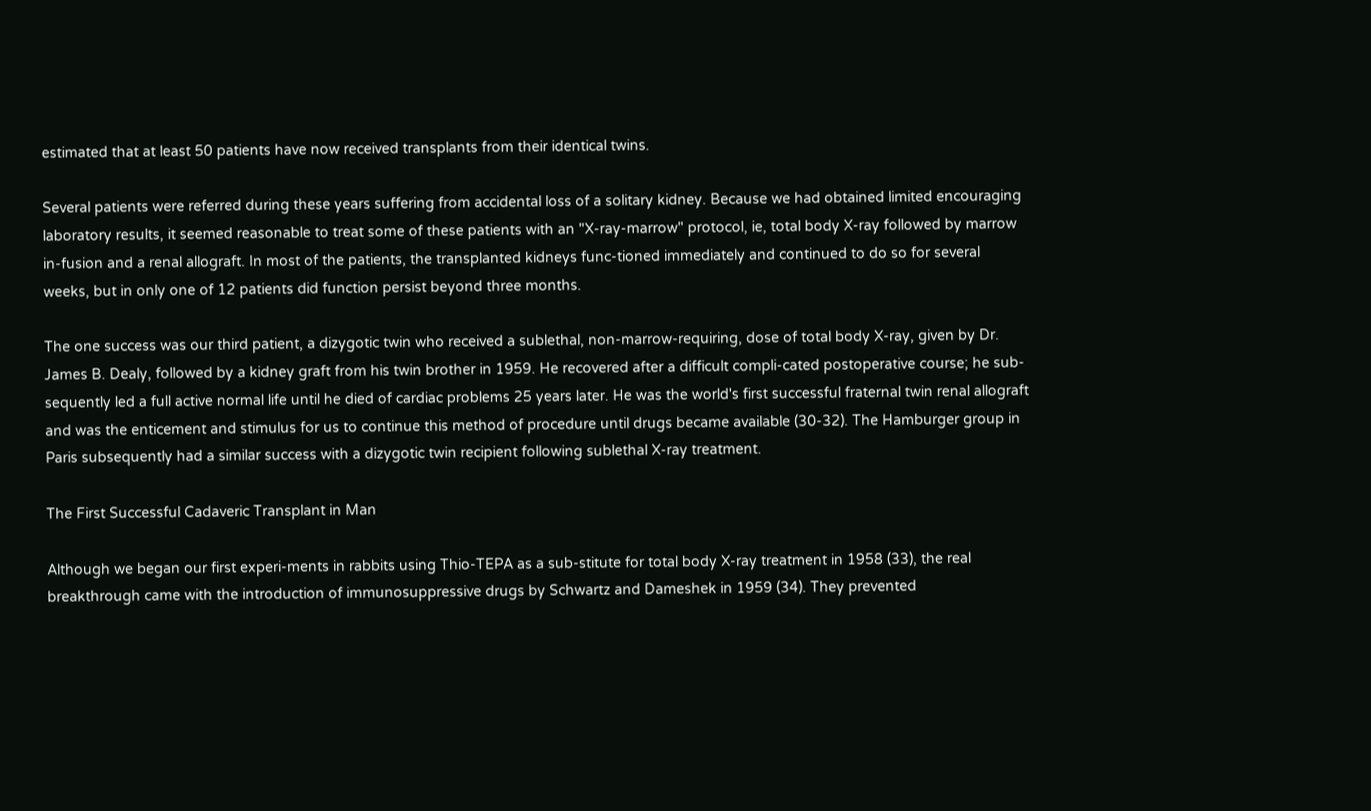estimated that at least 50 patients have now received transplants from their identical twins.

Several patients were referred during these years suffering from accidental loss of a solitary kidney. Because we had obtained limited encouraging laboratory results, it seemed reasonable to treat some of these patients with an "X-ray-marrow" protocol, ie, total body X-ray followed by marrow in-fusion and a renal allograft. In most of the patients, the transplanted kidneys func-tioned immediately and continued to do so for several weeks, but in only one of 12 patients did function persist beyond three months.

The one success was our third patient, a dizygotic twin who received a sublethal, non-marrow-requiring, dose of total body X-ray, given by Dr. James B. Dealy, followed by a kidney graft from his twin brother in 1959. He recovered after a difficult compli-cated postoperative course; he sub-sequently led a full active normal life until he died of cardiac problems 25 years later. He was the world's first successful fraternal twin renal allograft and was the enticement and stimulus for us to continue this method of procedure until drugs became available (30-32). The Hamburger group in Paris subsequently had a similar success with a dizygotic twin recipient following sublethal X-ray treatment.

The First Successful Cadaveric Transplant in Man

Although we began our first experi-ments in rabbits using Thio-TEPA as a sub-stitute for total body X-ray treatment in 1958 (33), the real breakthrough came with the introduction of immunosuppressive drugs by Schwartz and Dameshek in 1959 (34). They prevented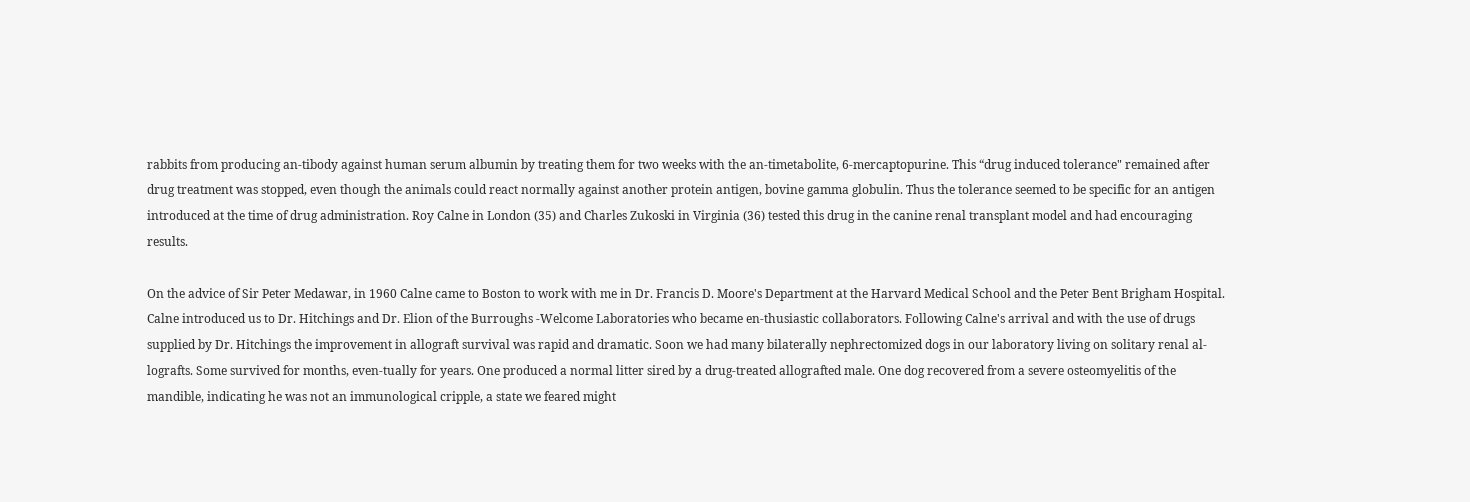rabbits from producing an-tibody against human serum albumin by treating them for two weeks with the an-timetabolite, 6-mercaptopurine. This “drug induced tolerance" remained after drug treatment was stopped, even though the animals could react normally against another protein antigen, bovine gamma globulin. Thus the tolerance seemed to be specific for an antigen introduced at the time of drug administration. Roy Calne in London (35) and Charles Zukoski in Virginia (36) tested this drug in the canine renal transplant model and had encouraging results.

On the advice of Sir Peter Medawar, in 1960 Calne came to Boston to work with me in Dr. Francis D. Moore's Department at the Harvard Medical School and the Peter Bent Brigham Hospital. Calne introduced us to Dr. Hitchings and Dr. Elion of the Burroughs -Welcome Laboratories who became en-thusiastic collaborators. Following Calne's arrival and with the use of drugs supplied by Dr. Hitchings the improvement in allograft survival was rapid and dramatic. Soon we had many bilaterally nephrectomized dogs in our laboratory living on solitary renal al-lografts. Some survived for months, even-tually for years. One produced a normal litter sired by a drug-treated allografted male. One dog recovered from a severe osteomyelitis of the mandible, indicating he was not an immunological cripple, a state we feared might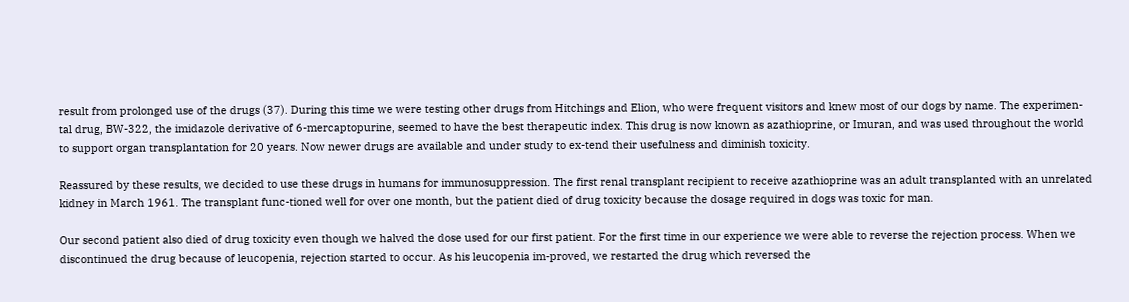result from prolonged use of the drugs (37). During this time we were testing other drugs from Hitchings and Elion, who were frequent visitors and knew most of our dogs by name. The experimen-tal drug, BW-322, the imidazole derivative of 6-mercaptopurine, seemed to have the best therapeutic index. This drug is now known as azathioprine, or Imuran, and was used throughout the world to support organ transplantation for 20 years. Now newer drugs are available and under study to ex-tend their usefulness and diminish toxicity.

Reassured by these results, we decided to use these drugs in humans for immunosuppression. The first renal transplant recipient to receive azathioprine was an adult transplanted with an unrelated kidney in March 1961. The transplant func-tioned well for over one month, but the patient died of drug toxicity because the dosage required in dogs was toxic for man.

Our second patient also died of drug toxicity even though we halved the dose used for our first patient. For the first time in our experience we were able to reverse the rejection process. When we discontinued the drug because of leucopenia, rejection started to occur. As his leucopenia im-proved, we restarted the drug which reversed the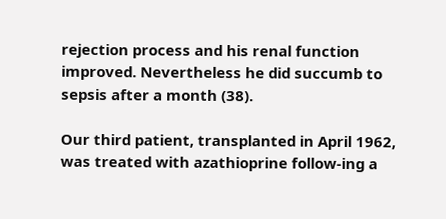rejection process and his renal function improved. Nevertheless he did succumb to sepsis after a month (38).

Our third patient, transplanted in April 1962, was treated with azathioprine follow-ing a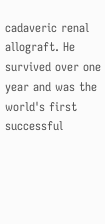cadaveric renal allograft. He survived over one year and was the world's first successful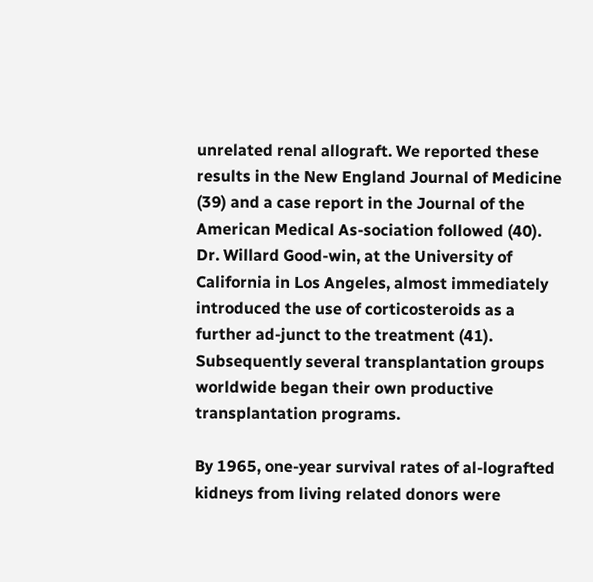unrelated renal allograft. We reported these results in the New England Journal of Medicine (39) and a case report in the Journal of the American Medical As-sociation followed (40). Dr. Willard Good-win, at the University of California in Los Angeles, almost immediately introduced the use of corticosteroids as a further ad-junct to the treatment (41). Subsequently several transplantation groups worldwide began their own productive transplantation programs.

By 1965, one-year survival rates of al-lografted kidneys from living related donors were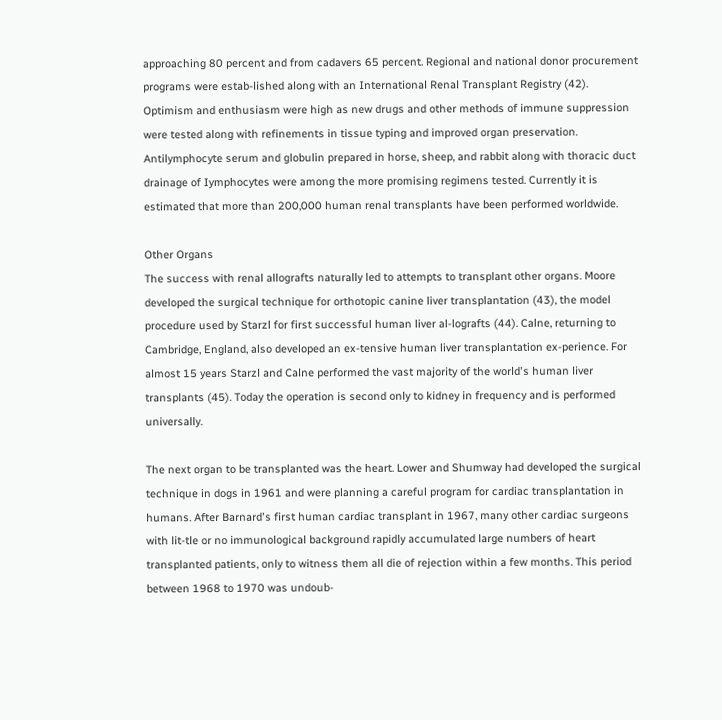approaching 80 percent and from cadavers 65 percent. Regional and national donor procurement programs were estab-lished along with an International Renal Transplant Registry (42).  Optimism and enthusiasm were high as new drugs and other methods of immune suppression were tested along with refinements in tissue typing and improved organ preservation. Antilymphocyte serum and globulin prepared in horse, sheep, and rabbit along with thoracic duct drainage of Iymphocytes were among the more promising regimens tested. Currently it is estimated that more than 200,000 human renal transplants have been performed worldwide.

Other Organs
The success with renal allografts naturally led to attempts to transplant other organs. Moore developed the surgical technique for orthotopic canine liver transplantation (43), the model procedure used by Starzl for first successful human liver al-lografts (44). Calne, returning to Cambridge, England, also developed an ex-tensive human liver transplantation ex-perience. For almost 15 years Starzl and Calne performed the vast majority of the world's human liver transplants (45). Today the operation is second only to kidney in frequency and is performed universally.

The next organ to be transplanted was the heart. Lower and Shumway had developed the surgical technique in dogs in 1961 and were planning a careful program for cardiac transplantation in humans. After Barnard's first human cardiac transplant in 1967, many other cardiac surgeons with lit-tle or no immunological background rapidly accumulated large numbers of heart transplanted patients, only to witness them all die of rejection within a few months. This period between 1968 to 1970 was undoub-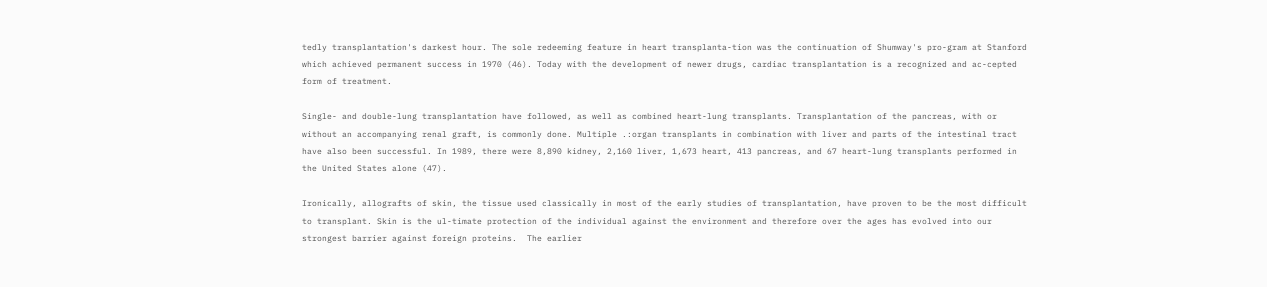tedly transplantation's darkest hour. The sole redeeming feature in heart transplanta-tion was the continuation of Shumway's pro-gram at Stanford which achieved permanent success in 1970 (46). Today with the development of newer drugs, cardiac transplantation is a recognized and ac-cepted form of treatment.

Single- and double-lung transplantation have followed, as well as combined heart-lung transplants. Transplantation of the pancreas, with or without an accompanying renal graft, is commonly done. Multiple .:organ transplants in combination with liver and parts of the intestinal tract have also been successful. In 1989, there were 8,890 kidney, 2,160 liver, 1,673 heart, 413 pancreas, and 67 heart-lung transplants performed in the United States alone (47).

Ironically, allografts of skin, the tissue used classically in most of the early studies of transplantation, have proven to be the most difficult to transplant. Skin is the ul-timate protection of the individual against the environment and therefore over the ages has evolved into our strongest barrier against foreign proteins.  The earlier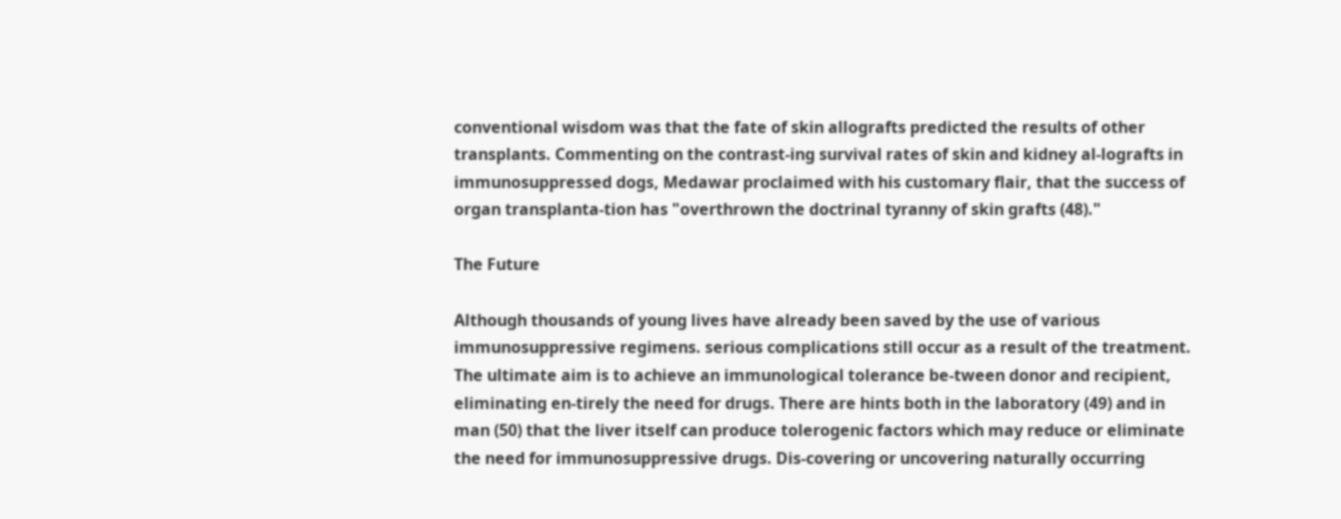conventional wisdom was that the fate of skin allografts predicted the results of other transplants. Commenting on the contrast-ing survival rates of skin and kidney al-lografts in immunosuppressed dogs, Medawar proclaimed with his customary flair, that the success of organ transplanta-tion has "overthrown the doctrinal tyranny of skin grafts (48)."

The Future

Although thousands of young lives have already been saved by the use of various immunosuppressive regimens. serious complications still occur as a result of the treatment. The ultimate aim is to achieve an immunological tolerance be-tween donor and recipient, eliminating en-tirely the need for drugs. There are hints both in the laboratory (49) and in man (50) that the liver itself can produce tolerogenic factors which may reduce or eliminate the need for immunosuppressive drugs. Dis-covering or uncovering naturally occurring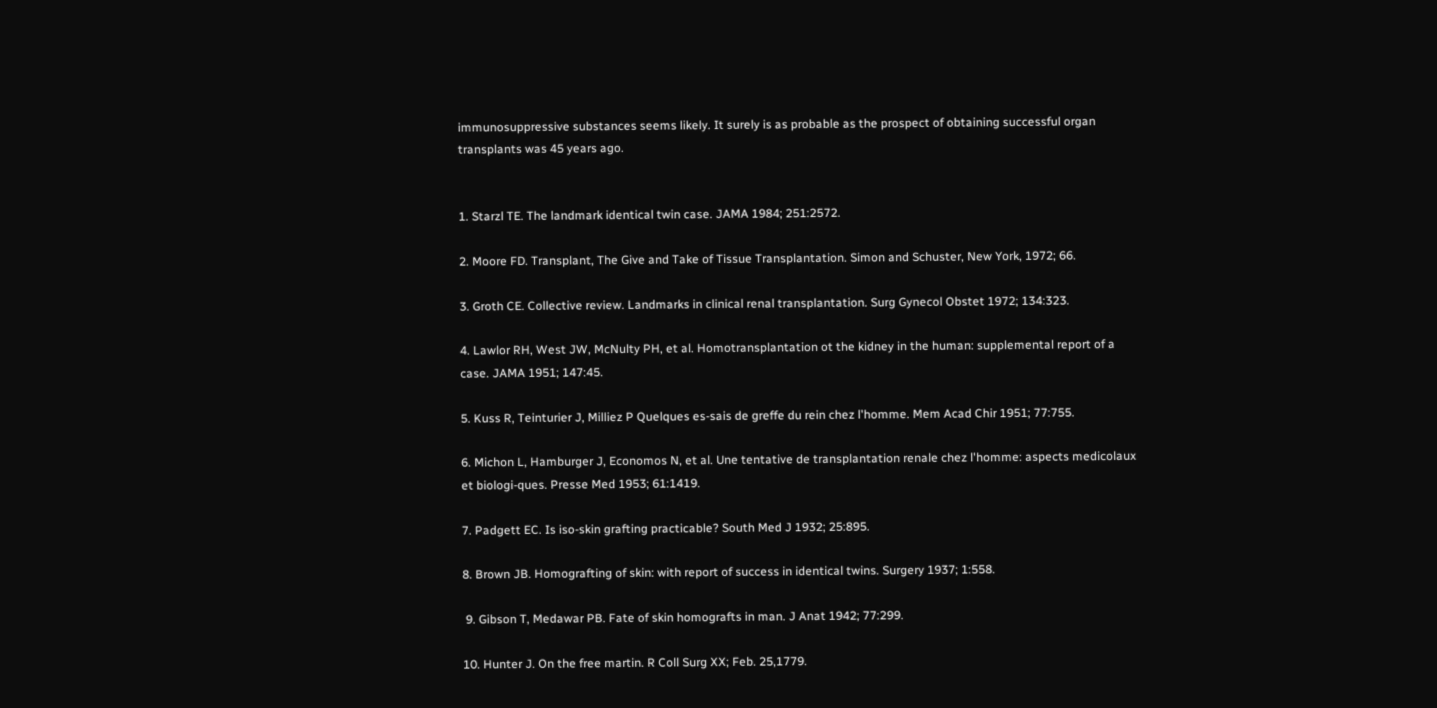immunosuppressive substances seems likely. It surely is as probable as the prospect of obtaining successful organ transplants was 45 years ago.


1. Starzl TE. The landmark identical twin case. JAMA 1984; 251:2572.

2. Moore FD. Transplant, The Give and Take of Tissue Transplantation. Simon and Schuster, New York, 1972; 66.

3. Groth CE. Collective review. Landmarks in clinical renal transplantation. Surg Gynecol Obstet 1972; 134:323.

4. Lawlor RH, West JW, McNulty PH, et al. Homotransplantation ot the kidney in the human: supplemental report of a case. JAMA 1951; 147:45.

5. Kuss R, Teinturier J, Milliez P Quelques es-sais de greffe du rein chez l'homme. Mem Acad Chir 1951; 77:755.

6. Michon L, Hamburger J, Economos N, et al. Une tentative de transplantation renale chez l'homme: aspects medicolaux et biologi-ques. Presse Med 1953; 61:1419.

7. Padgett EC. Is iso-skin grafting practicable? South Med J 1932; 25:895.

8. Brown JB. Homografting of skin: with report of success in identical twins. Surgery 1937; 1:558.

 9. Gibson T, Medawar PB. Fate of skin homografts in man. J Anat 1942; 77:299.

10. Hunter J. On the free martin. R Coll Surg XX; Feb. 25,1779.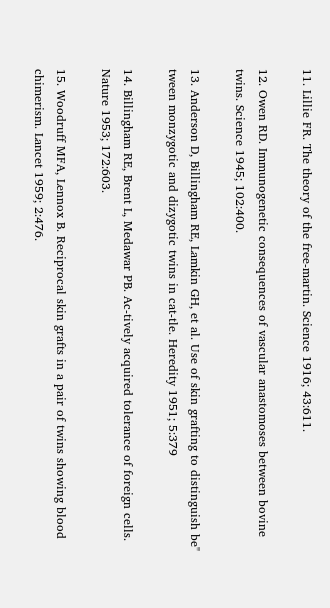11. Lillie FR. The theory of the free-martin. Science 1916; 43:611.

12. Owen RD. Immunogenetic consequences of vascular anastomoses between bovine twins. Science 1945; 102:400.

13. Anderson D, Billingham RE, Lamkin GH, et al. Use of skin grafting to distinguish be" tween monzygotic and dizygotic twins in cat-tle. Heredity 1951; 5:379

14. Billingham RE, Brent L, Medawar PB. Ac-tively acquired tolerance of foreign cells. Nature 1953; 172:603.

15. Woodruff MFA, Lennox B. Reciprocal skin grafts in a pair of twins showing blood chimerism. Lancet 1959; 2:476.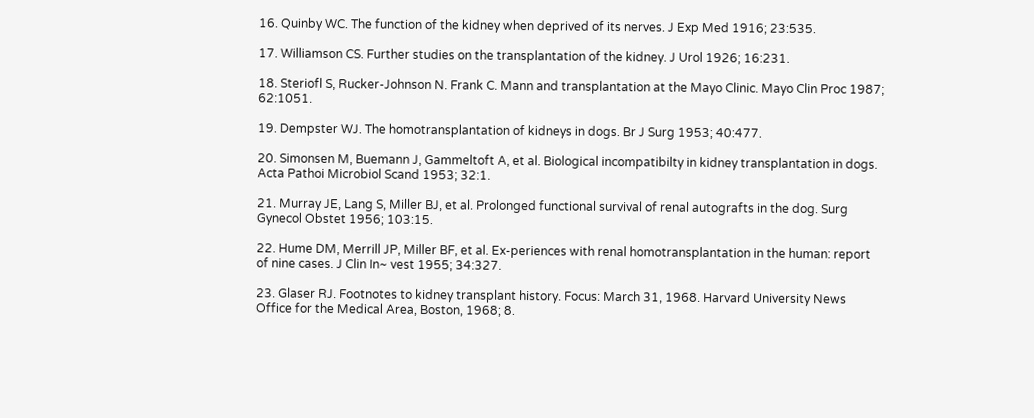16. Quinby WC. The function of the kidney when deprived of its nerves. J Exp Med 1916; 23:535.

17. Williamson CS. Further studies on the transplantation of the kidney. J Urol 1926; 16:231.

18. Steriofl S, Rucker-Johnson N. Frank C. Mann and transplantation at the Mayo Clinic. Mayo Clin Proc 1987; 62:1051.

19. Dempster WJ. The homotransplantation of kidneys in dogs. Br J Surg 1953; 40:477.

20. Simonsen M, Buemann J, Gammeltoft A, et al. Biological incompatibilty in kidney transplantation in dogs. Acta Pathoi Microbiol Scand 1953; 32:1.

21. Murray JE, Lang S, Miller BJ, et al. Prolonged functional survival of renal autografts in the dog. Surg Gynecol Obstet 1956; 103:15.

22. Hume DM, Merrill JP, Miller BF, et al. Ex-periences with renal homotransplantation in the human: report of nine cases. J Clin In~ vest 1955; 34:327.

23. Glaser RJ. Footnotes to kidney transplant history. Focus: March 31, 1968. Harvard University News Office for the Medical Area, Boston, 1968; 8.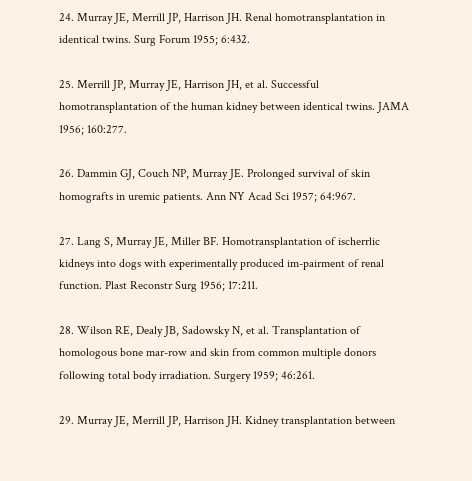24. Murray JE, Merrill JP, Harrison JH. Renal homotransplantation in identical twins. Surg Forum 1955; 6:432.

25. Merrill JP, Murray JE, Harrison JH, et al. Successful homotransplantation of the human kidney between identical twins. JAMA 1956; 160:277.

26. Dammin GJ, Couch NP, Murray JE. Prolonged survival of skin homografts in uremic patients. Ann NY Acad Sci 1957; 64:967.

27. Lang S, Murray JE, Miller BF. Homotransplantation of ischerrlic kidneys into dogs with experimentally produced im-pairment of renal function. Plast Reconstr Surg 1956; 17:211.

28. Wilson RE, Dealy JB, Sadowsky N, et al. Transplantation of homologous bone mar-row and skin from common multiple donors following total body irradiation. Surgery 1959; 46:261.

29. Murray JE, Merrill JP, Harrison JH. Kidney transplantation between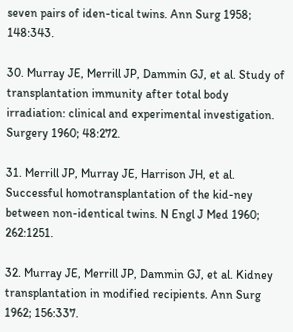seven pairs of iden-tical twins. Ann Surg 1958; 148:343.

30. Murray JE, Merrill JP, Dammin GJ, et al. Study of transplantation immunity after total body irradiation: clinical and experimental investigation. Surgery 1960; 48:272.

31. Merrill JP, Murray JE, Harrison JH, et al. Successful homotransplantation of the kid-ney between non-identical twins. N Engl J Med 1960; 262:1251.

32. Murray JE, Merrill JP, Dammin GJ, et al. Kidney transplantation in modified recipients. Ann Surg 1962; 156:337.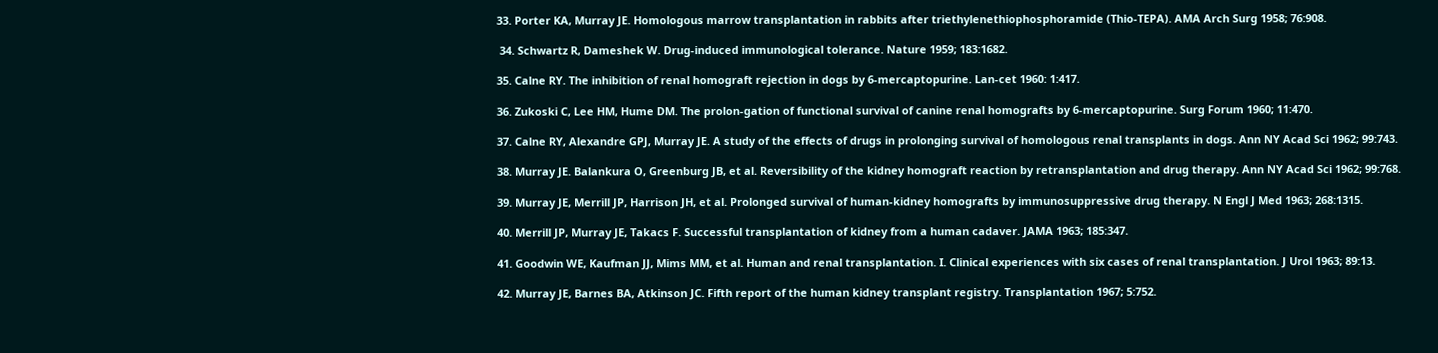33. Porter KA, Murray JE. Homologous marrow transplantation in rabbits after triethylenethiophosphoramide (Thio-TEPA). AMA Arch Surg 1958; 76:908.

 34. Schwartz R, Dameshek W. Drug-induced immunological tolerance. Nature 1959; 183:1682.

35. Calne RY. The inhibition of renal homograft rejection in dogs by 6-mercaptopurine. Lan-cet 1960: 1:417.

36. Zukoski C, Lee HM, Hume DM. The prolon-gation of functional survival of canine renal homografts by 6-mercaptopurine. Surg Forum 1960; 11:470.

37. Calne RY, Alexandre GPJ, Murray JE. A study of the effects of drugs in prolonging survival of homologous renal transplants in dogs. Ann NY Acad Sci 1962; 99:743.

38. Murray JE. Balankura O, Greenburg JB, et al. Reversibility of the kidney homograft reaction by retransplantation and drug therapy. Ann NY Acad Sci 1962; 99:768.

39. Murray JE, Merrill JP, Harrison JH, et al. Prolonged survival of human-kidney homografts by immunosuppressive drug therapy. N Engl J Med 1963; 268:1315.

40. Merrill JP, Murray JE, Takacs F. Successful transplantation of kidney from a human cadaver. JAMA 1963; 185:347.

41. Goodwin WE, Kaufman JJ, Mims MM, et al. Human and renal transplantation. I. Clinical experiences with six cases of renal transplantation. J Urol 1963; 89:13.

42. Murray JE, Barnes BA, Atkinson JC. Fifth report of the human kidney transplant registry. Transplantation 1967; 5:752.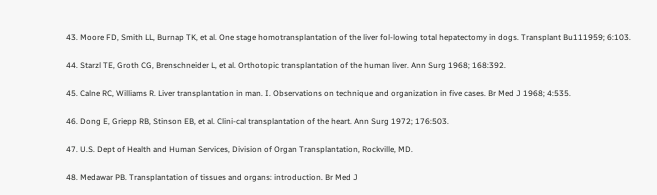43. Moore FD, Smith LL, Burnap TK, et al. One stage homotransplantation of the liver fol-lowing total hepatectomy in dogs. Transplant Bu111959; 6:103.

44. Starzl TE, Groth CG, Brenschneider L, et al. Orthotopic transplantation of the human liver. Ann Surg 1968; 168:392.

45. Calne RC, Williams R. Liver transplantation in man. I. Observations on technique and organization in five cases. Br Med J 1968; 4:535.

46. Dong E, Griepp RB, Stinson EB, et al. Clini-cal transplantation of the heart. Ann Surg 1972; 176:503.

47. U.S. Dept of Health and Human Services, Division of Organ Transplantation, Rockville, MD.

48. Medawar PB. Transplantation of tissues and organs: introduction. Br Med J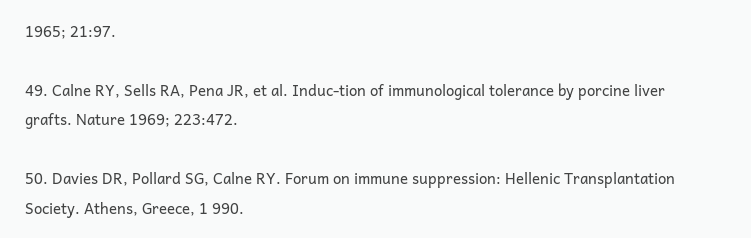1965; 21:97.

49. Calne RY, Sells RA, Pena JR, et al. Induc-tion of immunological tolerance by porcine liver grafts. Nature 1969; 223:472.

50. Davies DR, Pollard SG, Calne RY. Forum on immune suppression: Hellenic Transplantation Society. Athens, Greece, 1 990.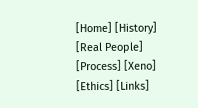[Home] [History] [Real People] [Process] [Xeno] [Ethics] [Links]